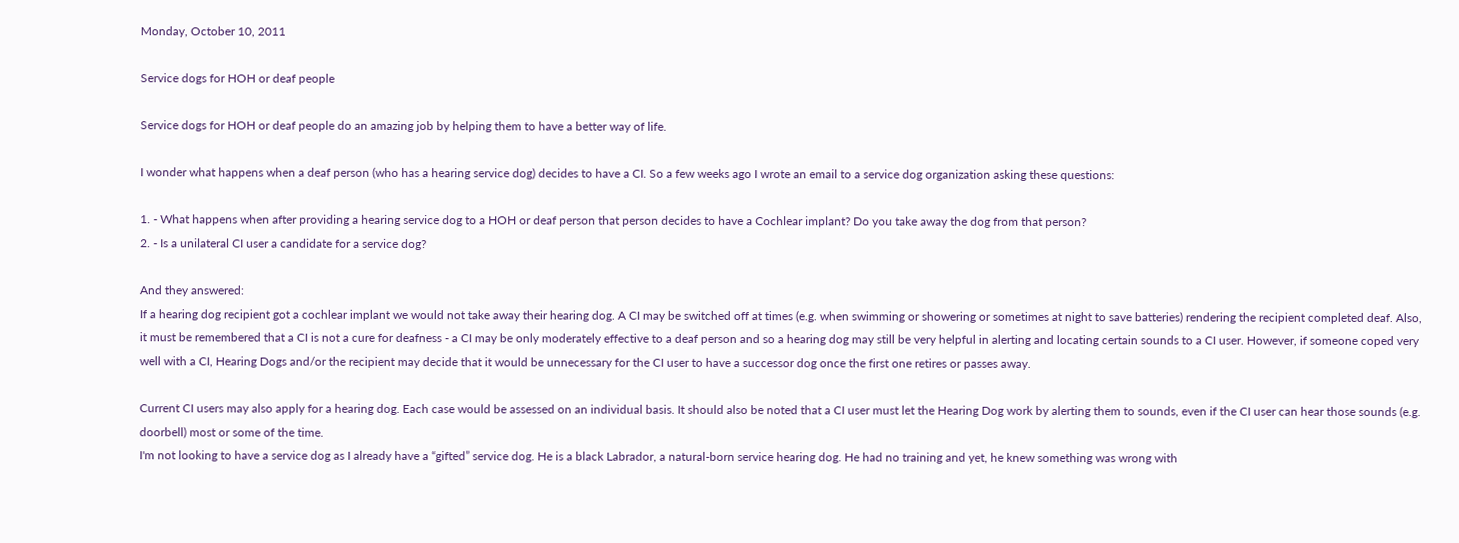Monday, October 10, 2011

Service dogs for HOH or deaf people

Service dogs for HOH or deaf people do an amazing job by helping them to have a better way of life.

I wonder what happens when a deaf person (who has a hearing service dog) decides to have a CI. So a few weeks ago I wrote an email to a service dog organization asking these questions:

1. - What happens when after providing a hearing service dog to a HOH or deaf person that person decides to have a Cochlear implant? Do you take away the dog from that person?
2. - Is a unilateral CI user a candidate for a service dog?

And they answered:
If a hearing dog recipient got a cochlear implant we would not take away their hearing dog. A CI may be switched off at times (e.g. when swimming or showering or sometimes at night to save batteries) rendering the recipient completed deaf. Also, it must be remembered that a CI is not a cure for deafness - a CI may be only moderately effective to a deaf person and so a hearing dog may still be very helpful in alerting and locating certain sounds to a CI user. However, if someone coped very well with a CI, Hearing Dogs and/or the recipient may decide that it would be unnecessary for the CI user to have a successor dog once the first one retires or passes away.

Current CI users may also apply for a hearing dog. Each case would be assessed on an individual basis. It should also be noted that a CI user must let the Hearing Dog work by alerting them to sounds, even if the CI user can hear those sounds (e.g. doorbell) most or some of the time.
I'm not looking to have a service dog as I already have a “gifted” service dog. He is a black Labrador, a natural-born service hearing dog. He had no training and yet, he knew something was wrong with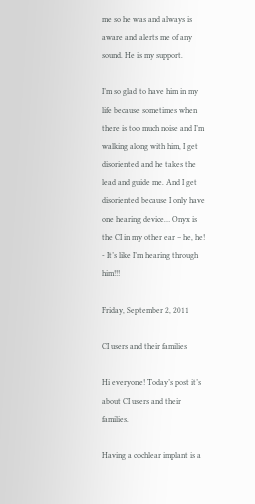me so he was and always is aware and alerts me of any sound. He is my support.

I’m so glad to have him in my life because sometimes when there is too much noise and I’m walking along with him, I get disoriented and he takes the lead and guide me. And I get disoriented because I only have one hearing device… Onyx is the CI in my other ear – he, he! - It’s like I’m hearing through him!!!

Friday, September 2, 2011

CI users and their families

Hi everyone! Today’s post it’s about CI users and their families.

Having a cochlear implant is a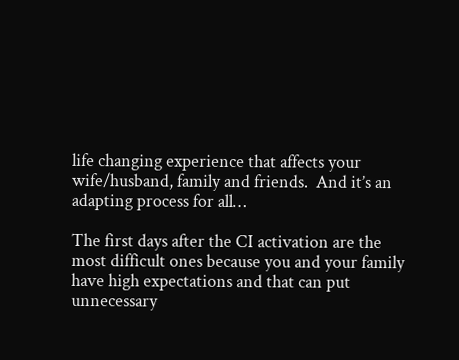life changing experience that affects your wife/husband, family and friends.  And it’s an adapting process for all…

The first days after the CI activation are the most difficult ones because you and your family have high expectations and that can put unnecessary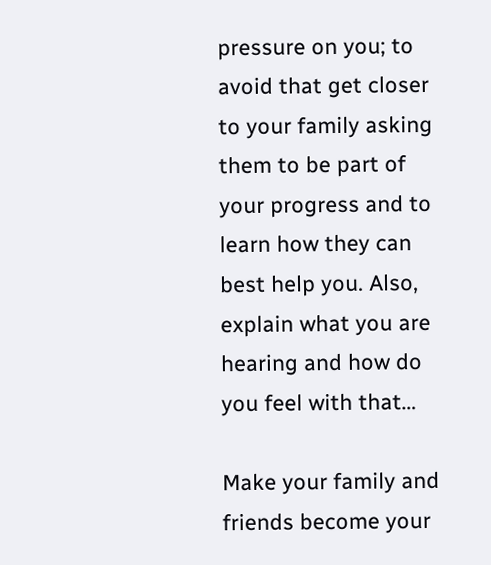pressure on you; to avoid that get closer to your family asking them to be part of your progress and to learn how they can best help you. Also, explain what you are hearing and how do you feel with that…

Make your family and friends become your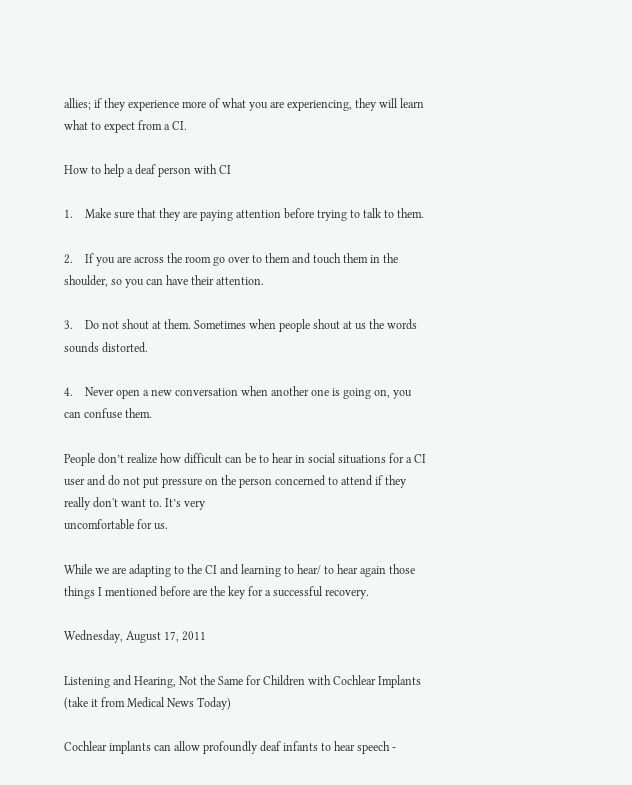allies; if they experience more of what you are experiencing, they will learn what to expect from a CI.

How to help a deaf person with CI

1.    Make sure that they are paying attention before trying to talk to them.

2.    If you are across the room go over to them and touch them in the shoulder, so you can have their attention.

3.    Do not shout at them. Sometimes when people shout at us the words sounds distorted.

4.    Never open a new conversation when another one is going on, you can confuse them.

People don’t realize how difficult can be to hear in social situations for a CI user and do not put pressure on the person concerned to attend if they really don't want to. It’s very
uncomfortable for us.

While we are adapting to the CI and learning to hear/ to hear again those things I mentioned before are the key for a successful recovery.

Wednesday, August 17, 2011

Listening and Hearing, Not the Same for Children with Cochlear Implants (take it from Medical News Today)

Cochlear implants can allow profoundly deaf infants to hear speech -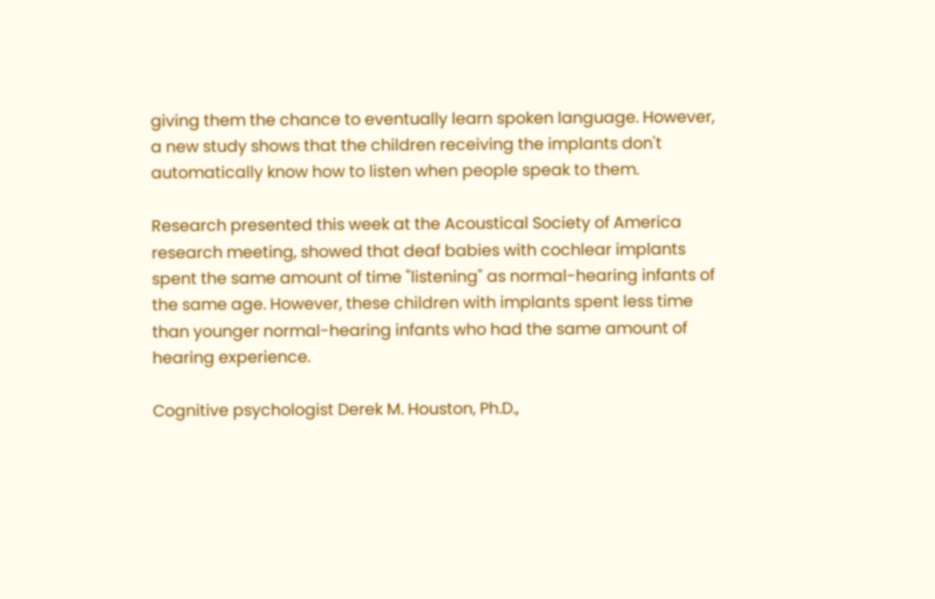giving them the chance to eventually learn spoken language. However, a new study shows that the children receiving the implants don't automatically know how to listen when people speak to them.

Research presented this week at the Acoustical Society of America research meeting, showed that deaf babies with cochlear implants spent the same amount of time "listening" as normal-hearing infants of the same age. However, these children with implants spent less time than younger normal-hearing infants who had the same amount of hearing experience.

Cognitive psychologist Derek M. Houston, Ph.D.,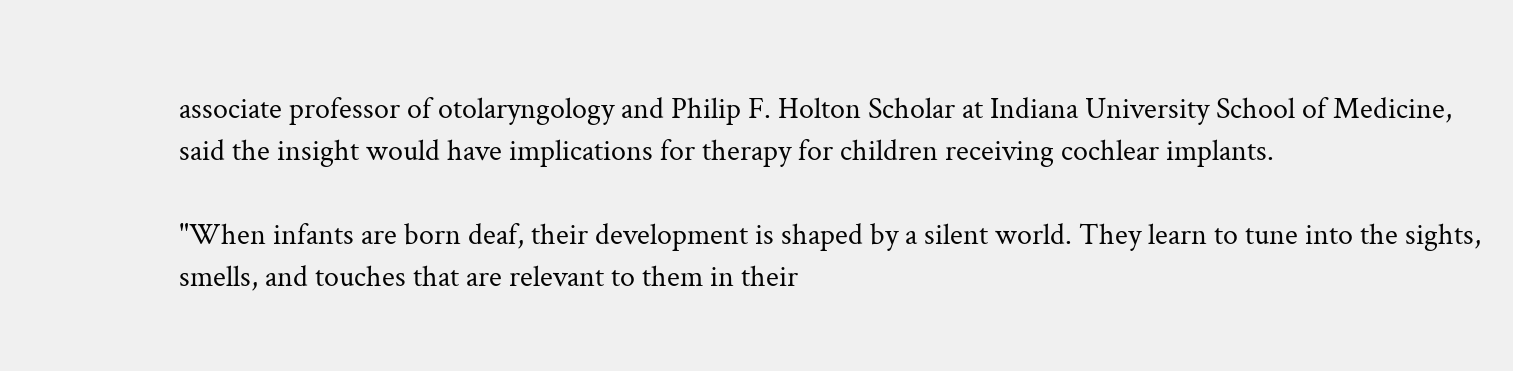associate professor of otolaryngology and Philip F. Holton Scholar at Indiana University School of Medicine, said the insight would have implications for therapy for children receiving cochlear implants.

"When infants are born deaf, their development is shaped by a silent world. They learn to tune into the sights, smells, and touches that are relevant to them in their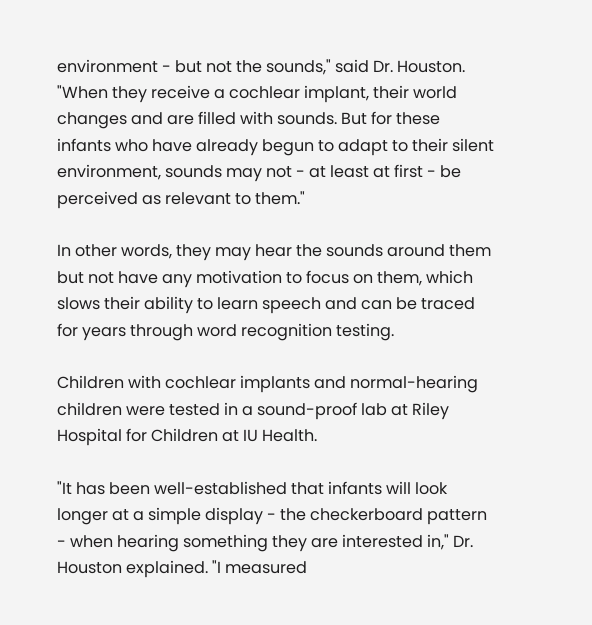environment - but not the sounds," said Dr. Houston. "When they receive a cochlear implant, their world changes and are filled with sounds. But for these infants who have already begun to adapt to their silent environment, sounds may not - at least at first - be perceived as relevant to them."

In other words, they may hear the sounds around them but not have any motivation to focus on them, which slows their ability to learn speech and can be traced for years through word recognition testing.

Children with cochlear implants and normal-hearing children were tested in a sound-proof lab at Riley Hospital for Children at IU Health.

"It has been well-established that infants will look longer at a simple display - the checkerboard pattern - when hearing something they are interested in," Dr. Houston explained. "I measured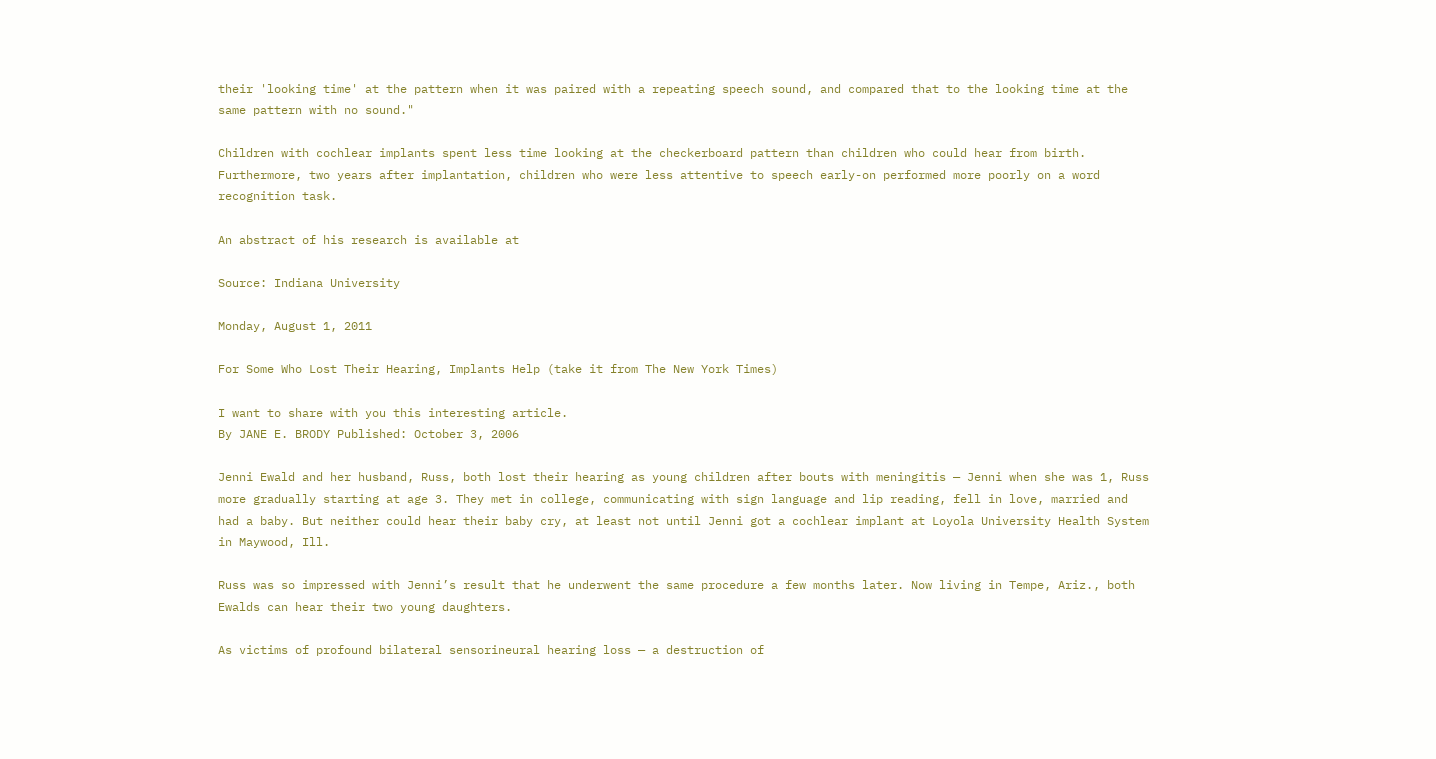their 'looking time' at the pattern when it was paired with a repeating speech sound, and compared that to the looking time at the same pattern with no sound."

Children with cochlear implants spent less time looking at the checkerboard pattern than children who could hear from birth. Furthermore, two years after implantation, children who were less attentive to speech early-on performed more poorly on a word recognition task.

An abstract of his research is available at

Source: Indiana University

Monday, August 1, 2011

For Some Who Lost Their Hearing, Implants Help (take it from The New York Times)

I want to share with you this interesting article.
By JANE E. BRODY Published: October 3, 2006

Jenni Ewald and her husband, Russ, both lost their hearing as young children after bouts with meningitis — Jenni when she was 1, Russ more gradually starting at age 3. They met in college, communicating with sign language and lip reading, fell in love, married and had a baby. But neither could hear their baby cry, at least not until Jenni got a cochlear implant at Loyola University Health System in Maywood, Ill.

Russ was so impressed with Jenni’s result that he underwent the same procedure a few months later. Now living in Tempe, Ariz., both Ewalds can hear their two young daughters.

As victims of profound bilateral sensorineural hearing loss — a destruction of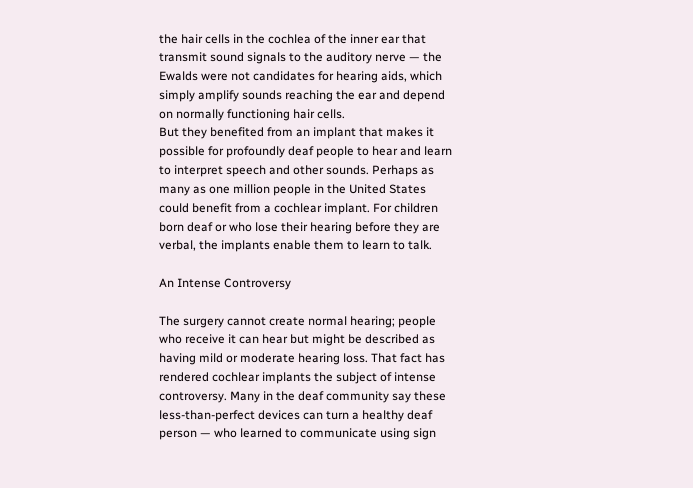the hair cells in the cochlea of the inner ear that transmit sound signals to the auditory nerve — the Ewalds were not candidates for hearing aids, which simply amplify sounds reaching the ear and depend on normally functioning hair cells.
But they benefited from an implant that makes it possible for profoundly deaf people to hear and learn to interpret speech and other sounds. Perhaps as many as one million people in the United States could benefit from a cochlear implant. For children born deaf or who lose their hearing before they are verbal, the implants enable them to learn to talk.

An Intense Controversy

The surgery cannot create normal hearing; people who receive it can hear but might be described as having mild or moderate hearing loss. That fact has rendered cochlear implants the subject of intense controversy. Many in the deaf community say these less-than-perfect devices can turn a healthy deaf person — who learned to communicate using sign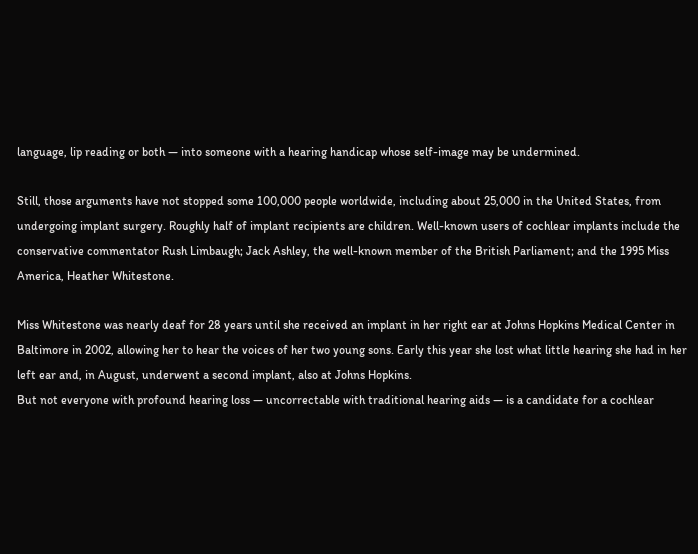language, lip reading or both — into someone with a hearing handicap whose self-image may be undermined.

Still, those arguments have not stopped some 100,000 people worldwide, including about 25,000 in the United States, from undergoing implant surgery. Roughly half of implant recipients are children. Well-known users of cochlear implants include the conservative commentator Rush Limbaugh; Jack Ashley, the well-known member of the British Parliament; and the 1995 Miss America, Heather Whitestone.

Miss Whitestone was nearly deaf for 28 years until she received an implant in her right ear at Johns Hopkins Medical Center in Baltimore in 2002, allowing her to hear the voices of her two young sons. Early this year she lost what little hearing she had in her left ear and, in August, underwent a second implant, also at Johns Hopkins.
But not everyone with profound hearing loss — uncorrectable with traditional hearing aids — is a candidate for a cochlear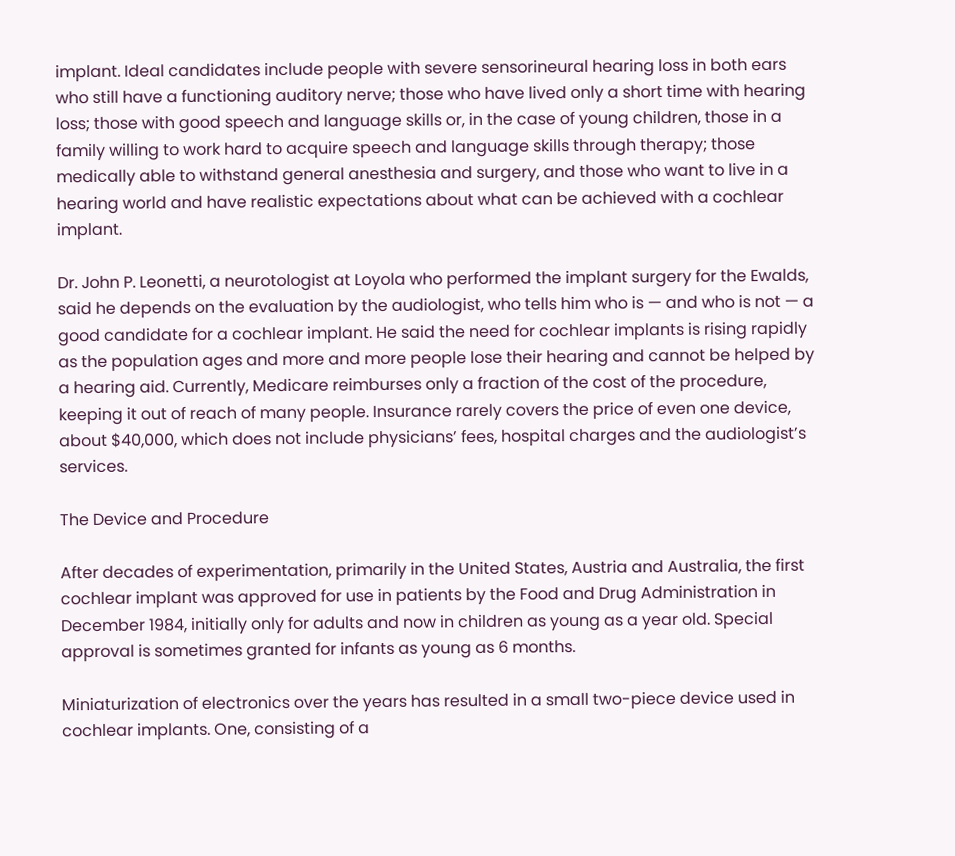implant. Ideal candidates include people with severe sensorineural hearing loss in both ears who still have a functioning auditory nerve; those who have lived only a short time with hearing loss; those with good speech and language skills or, in the case of young children, those in a family willing to work hard to acquire speech and language skills through therapy; those medically able to withstand general anesthesia and surgery, and those who want to live in a hearing world and have realistic expectations about what can be achieved with a cochlear implant.

Dr. John P. Leonetti, a neurotologist at Loyola who performed the implant surgery for the Ewalds, said he depends on the evaluation by the audiologist, who tells him who is — and who is not — a good candidate for a cochlear implant. He said the need for cochlear implants is rising rapidly as the population ages and more and more people lose their hearing and cannot be helped by a hearing aid. Currently, Medicare reimburses only a fraction of the cost of the procedure, keeping it out of reach of many people. Insurance rarely covers the price of even one device, about $40,000, which does not include physicians’ fees, hospital charges and the audiologist’s services.

The Device and Procedure

After decades of experimentation, primarily in the United States, Austria and Australia, the first cochlear implant was approved for use in patients by the Food and Drug Administration in December 1984, initially only for adults and now in children as young as a year old. Special approval is sometimes granted for infants as young as 6 months.

Miniaturization of electronics over the years has resulted in a small two-piece device used in cochlear implants. One, consisting of a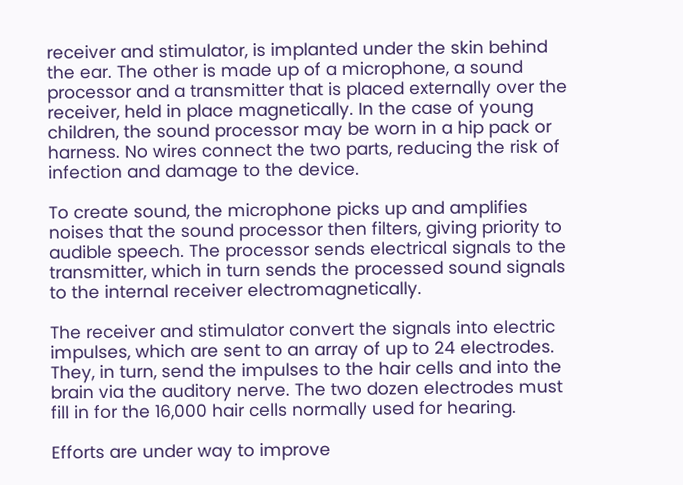receiver and stimulator, is implanted under the skin behind the ear. The other is made up of a microphone, a sound processor and a transmitter that is placed externally over the receiver, held in place magnetically. In the case of young children, the sound processor may be worn in a hip pack or harness. No wires connect the two parts, reducing the risk of infection and damage to the device.

To create sound, the microphone picks up and amplifies noises that the sound processor then filters, giving priority to audible speech. The processor sends electrical signals to the transmitter, which in turn sends the processed sound signals to the internal receiver electromagnetically.

The receiver and stimulator convert the signals into electric impulses, which are sent to an array of up to 24 electrodes. They, in turn, send the impulses to the hair cells and into the brain via the auditory nerve. The two dozen electrodes must fill in for the 16,000 hair cells normally used for hearing.

Efforts are under way to improve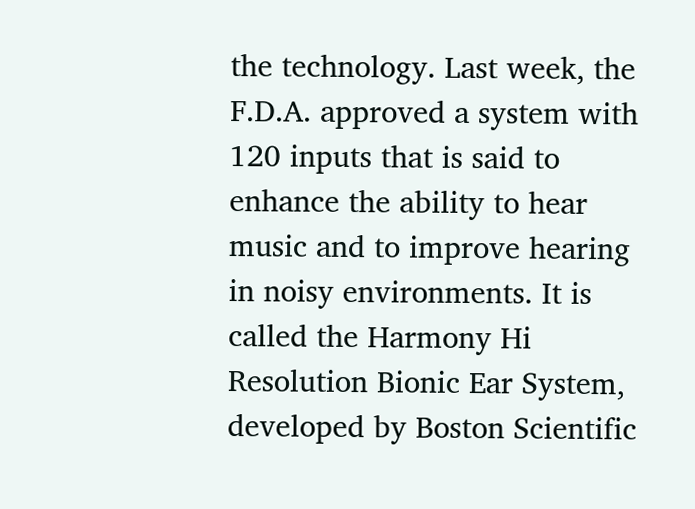the technology. Last week, the F.D.A. approved a system with 120 inputs that is said to enhance the ability to hear music and to improve hearing in noisy environments. It is called the Harmony Hi Resolution Bionic Ear System, developed by Boston Scientific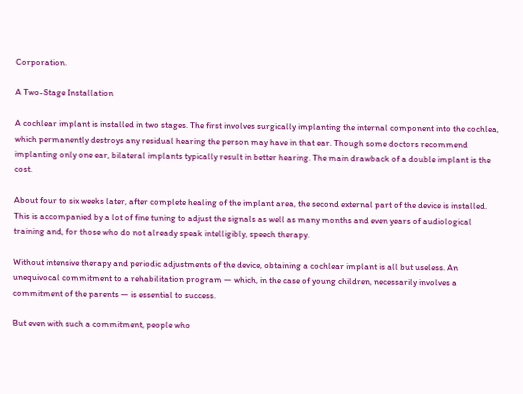Corporation.

A Two-Stage Installation

A cochlear implant is installed in two stages. The first involves surgically implanting the internal component into the cochlea, which permanently destroys any residual hearing the person may have in that ear. Though some doctors recommend implanting only one ear, bilateral implants typically result in better hearing. The main drawback of a double implant is the cost.

About four to six weeks later, after complete healing of the implant area, the second external part of the device is installed. This is accompanied by a lot of fine tuning to adjust the signals as well as many months and even years of audiological training and, for those who do not already speak intelligibly, speech therapy.

Without intensive therapy and periodic adjustments of the device, obtaining a cochlear implant is all but useless. An unequivocal commitment to a rehabilitation program — which, in the case of young children, necessarily involves a commitment of the parents — is essential to success.

But even with such a commitment, people who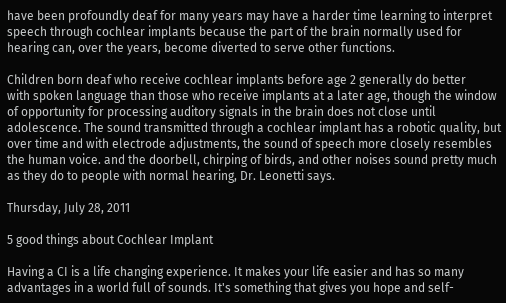have been profoundly deaf for many years may have a harder time learning to interpret speech through cochlear implants because the part of the brain normally used for hearing can, over the years, become diverted to serve other functions.

Children born deaf who receive cochlear implants before age 2 generally do better
with spoken language than those who receive implants at a later age, though the window of opportunity for processing auditory signals in the brain does not close until adolescence. The sound transmitted through a cochlear implant has a robotic quality, but over time and with electrode adjustments, the sound of speech more closely resembles the human voice. and the doorbell, chirping of birds, and other noises sound pretty much as they do to people with normal hearing, Dr. Leonetti says.

Thursday, July 28, 2011

5 good things about Cochlear Implant

Having a CI is a life changing experience. It makes your life easier and has so many advantages in a world full of sounds. It's something that gives you hope and self-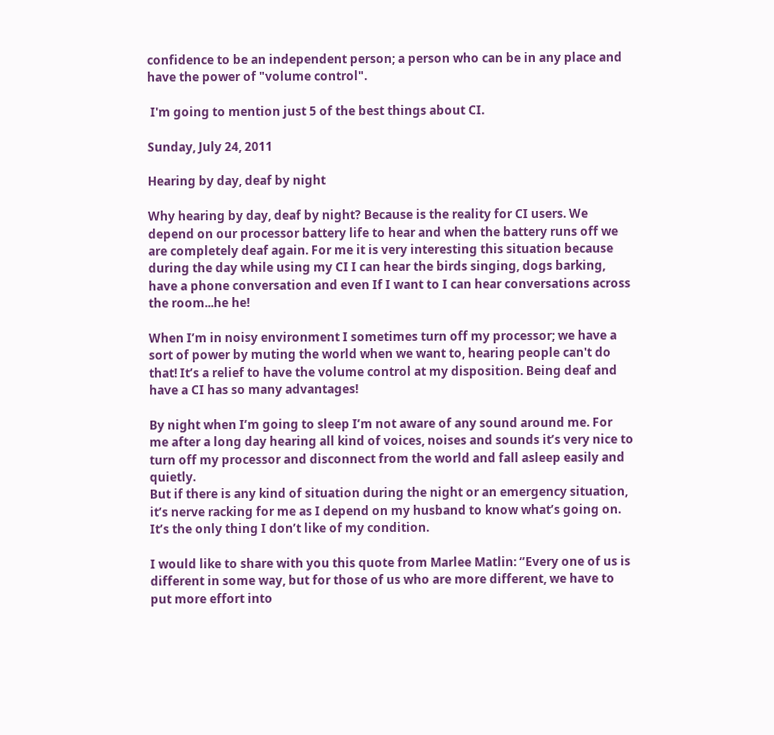confidence to be an independent person; a person who can be in any place and have the power of "volume control".

 I'm going to mention just 5 of the best things about CI.

Sunday, July 24, 2011

Hearing by day, deaf by night

Why hearing by day, deaf by night? Because is the reality for CI users. We depend on our processor battery life to hear and when the battery runs off we are completely deaf again. For me it is very interesting this situation because during the day while using my CI I can hear the birds singing, dogs barking, have a phone conversation and even If I want to I can hear conversations across the room...he he!

When I’m in noisy environment I sometimes turn off my processor; we have a sort of power by muting the world when we want to, hearing people can't do that! It’s a relief to have the volume control at my disposition. Being deaf and have a CI has so many advantages!

By night when I’m going to sleep I’m not aware of any sound around me. For me after a long day hearing all kind of voices, noises and sounds it’s very nice to turn off my processor and disconnect from the world and fall asleep easily and quietly.
But if there is any kind of situation during the night or an emergency situation, it’s nerve racking for me as I depend on my husband to know what’s going on. It’s the only thing I don’t like of my condition.

I would like to share with you this quote from Marlee Matlin: ‘’Every one of us is different in some way, but for those of us who are more different, we have to put more effort into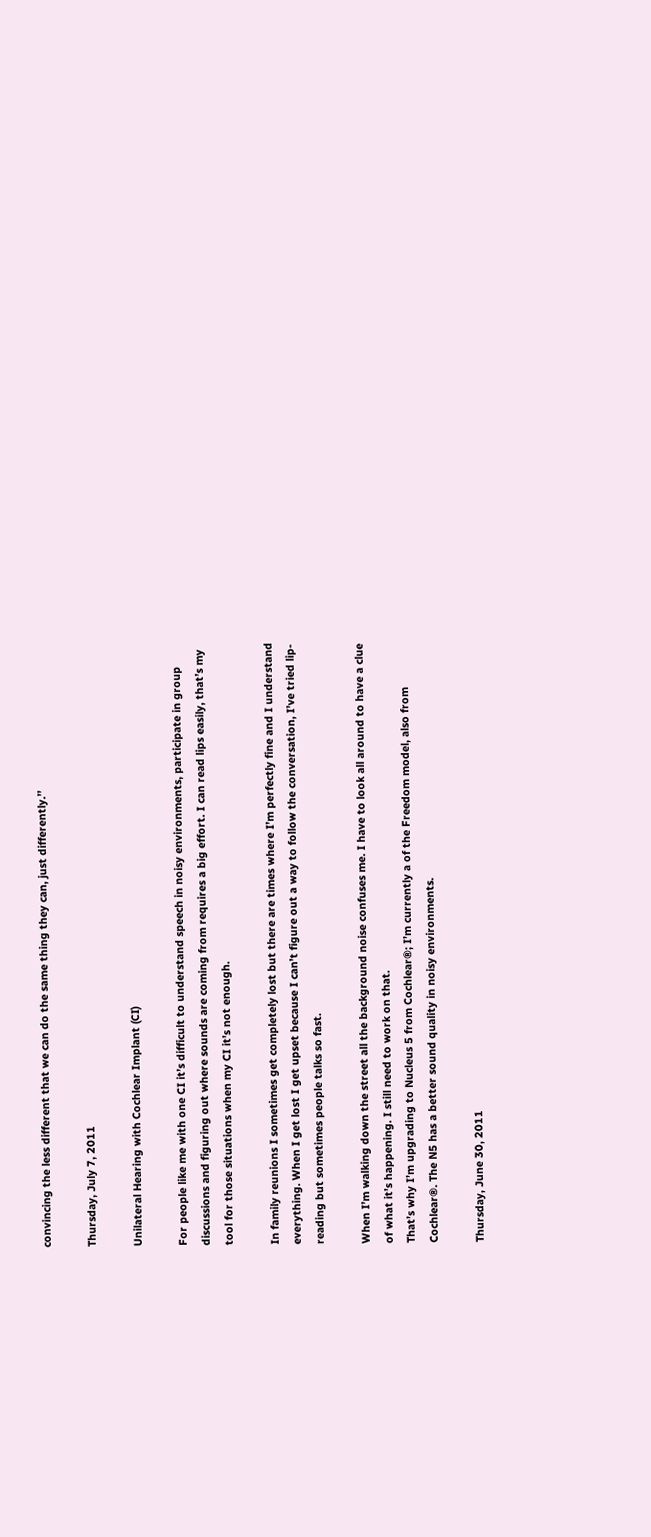convincing the less different that we can do the same thing they can, just differently.’’

Thursday, July 7, 2011

Unilateral Hearing with Cochlear Implant (CI)

For people like me with one CI it’s difficult to understand speech in noisy environments, participate in group discussions and figuring out where sounds are coming from requires a big effort. I can read lips easily, that’s my tool for those situations when my CI it’s not enough.

In family reunions I sometimes get completely lost but there are times where I’m perfectly fine and I understand everything. When I get lost I get upset because I can’t figure out a way to follow the conversation, I’ve tried lip-reading but sometimes people talks so fast.

When I’m walking down the street all the background noise confuses me. I have to look all around to have a clue of what it’s happening. I still need to work on that.
That’s why I’m upgrading to Nucleus 5 from Cochlear®; I’m currently a of the Freedom model, also from Cochlear®. The N5 has a better sound quality in noisy environments.

Thursday, June 30, 2011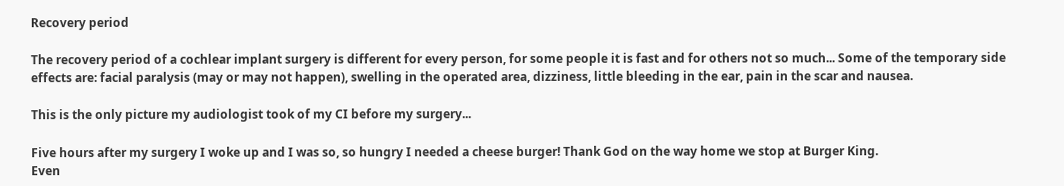Recovery period

The recovery period of a cochlear implant surgery is different for every person, for some people it is fast and for others not so much... Some of the temporary side effects are: facial paralysis (may or may not happen), swelling in the operated area, dizziness, little bleeding in the ear, pain in the scar and nausea.

This is the only picture my audiologist took of my CI before my surgery...

Five hours after my surgery I woke up and I was so, so hungry I needed a cheese burger! Thank God on the way home we stop at Burger King.
Even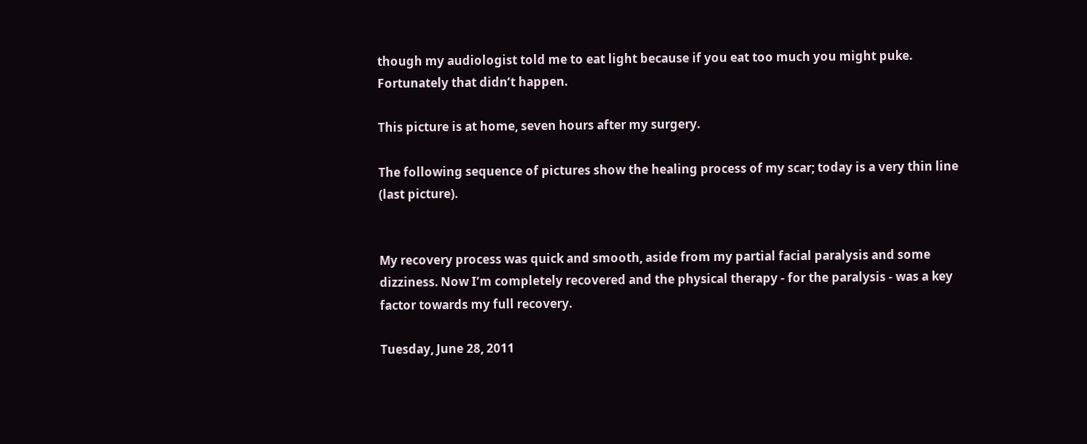though my audiologist told me to eat light because if you eat too much you might puke. Fortunately that didn’t happen.

This picture is at home, seven hours after my surgery.

The following sequence of pictures show the healing process of my scar; today is a very thin line (last picture).


My recovery process was quick and smooth, aside from my partial facial paralysis and some dizziness. Now I’m completely recovered and the physical therapy - for the paralysis - was a key factor towards my full recovery.

Tuesday, June 28, 2011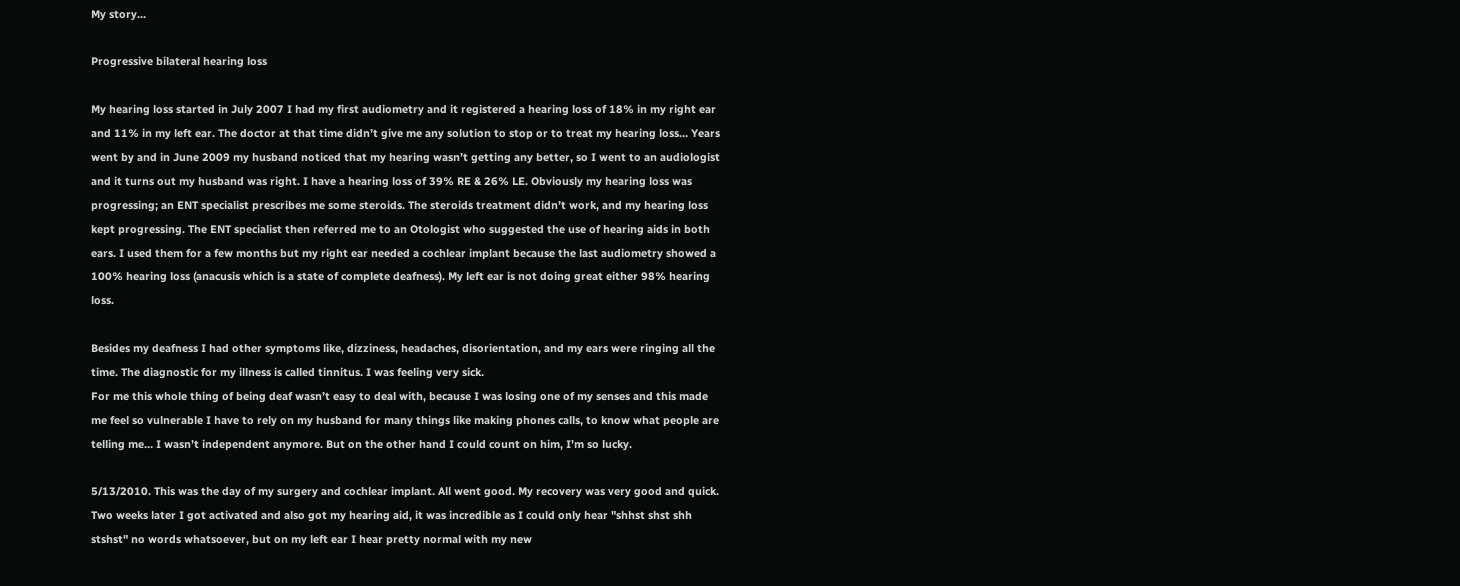My story...

Progressive bilateral hearing loss

My hearing loss started in July 2007 I had my first audiometry and it registered a hearing loss of 18% in my right ear and 11% in my left ear. The doctor at that time didn’t give me any solution to stop or to treat my hearing loss… Years went by and in June 2009 my husband noticed that my hearing wasn’t getting any better, so I went to an audiologist and it turns out my husband was right. I have a hearing loss of 39% RE & 26% LE. Obviously my hearing loss was progressing; an ENT specialist prescribes me some steroids. The steroids treatment didn’t work, and my hearing loss kept progressing. The ENT specialist then referred me to an Otologist who suggested the use of hearing aids in both ears. I used them for a few months but my right ear needed a cochlear implant because the last audiometry showed a 100% hearing loss (anacusis which is a state of complete deafness). My left ear is not doing great either 98% hearing loss.

Besides my deafness I had other symptoms like, dizziness, headaches, disorientation, and my ears were ringing all the time. The diagnostic for my illness is called tinnitus. I was feeling very sick.
For me this whole thing of being deaf wasn’t easy to deal with, because I was losing one of my senses and this made me feel so vulnerable I have to rely on my husband for many things like making phones calls, to know what people are telling me… I wasn’t independent anymore. But on the other hand I could count on him, I’m so lucky.

5/13/2010. This was the day of my surgery and cochlear implant. All went good. My recovery was very good and quick. Two weeks later I got activated and also got my hearing aid, it was incredible as I could only hear "shhst shst shh stshst" no words whatsoever, but on my left ear I hear pretty normal with my new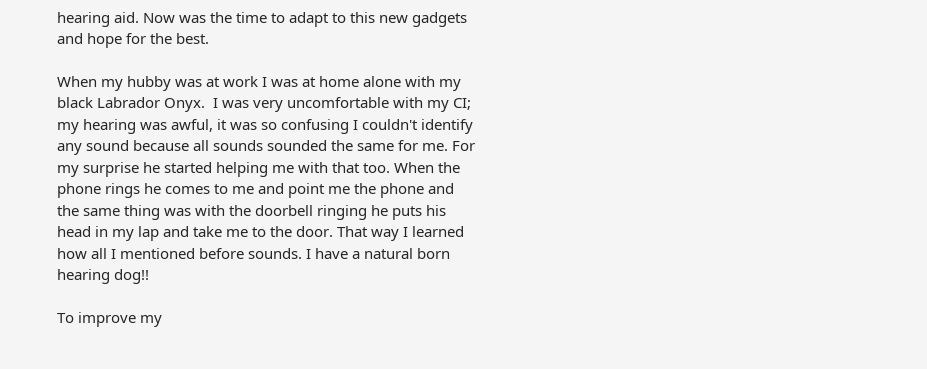hearing aid. Now was the time to adapt to this new gadgets and hope for the best.

When my hubby was at work I was at home alone with my black Labrador Onyx.  I was very uncomfortable with my CI; my hearing was awful, it was so confusing I couldn't identify any sound because all sounds sounded the same for me. For my surprise he started helping me with that too. When the phone rings he comes to me and point me the phone and the same thing was with the doorbell ringing he puts his head in my lap and take me to the door. That way I learned how all I mentioned before sounds. I have a natural born hearing dog!!

To improve my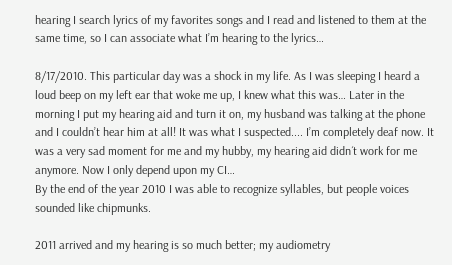hearing I search lyrics of my favorites songs and I read and listened to them at the same time, so I can associate what I’m hearing to the lyrics…

8/17/2010. This particular day was a shock in my life. As I was sleeping I heard a loud beep on my left ear that woke me up, I knew what this was… Later in the morning I put my hearing aid and turn it on, my husband was talking at the phone and I couldn’t hear him at all! It was what I suspected.... I’m completely deaf now. It was a very sad moment for me and my hubby, my hearing aid didn´t work for me anymore. Now I only depend upon my CI…
By the end of the year 2010 I was able to recognize syllables, but people voices sounded like chipmunks.

2011 arrived and my hearing is so much better; my audiometry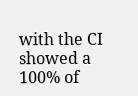with the CI showed a 100% of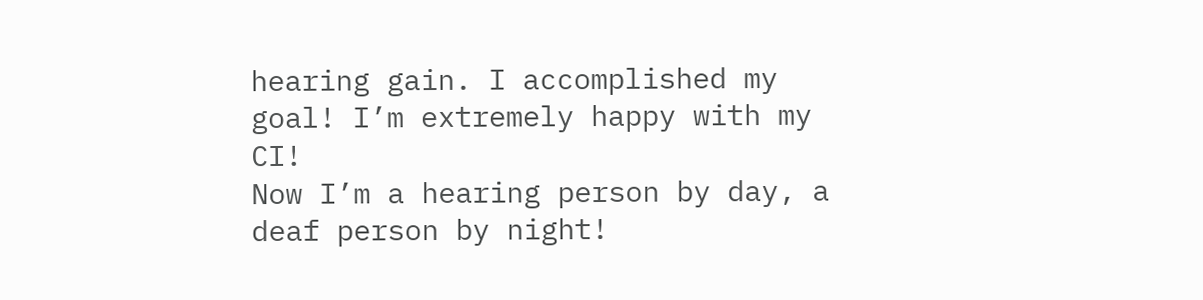hearing gain. I accomplished my goal! I’m extremely happy with my CI!
Now I’m a hearing person by day, a deaf person by night!